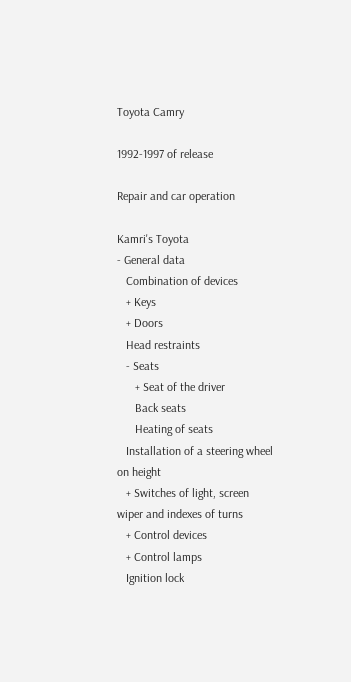Toyota Camry

1992-1997 of release

Repair and car operation

Kamri's Toyota
- General data
   Combination of devices
   + Keys
   + Doors
   Head restraints
   - Seats
      + Seat of the driver
      Back seats
      Heating of seats
   Installation of a steering wheel on height
   + Switches of light, screen wiper and indexes of turns
   + Control devices
   + Control lamps
   Ignition lock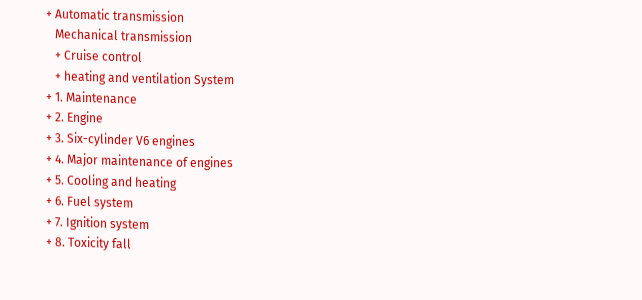+ Automatic transmission
   Mechanical transmission
   + Cruise control
   + heating and ventilation System
+ 1. Maintenance
+ 2. Engine
+ 3. Six-cylinder V6 engines
+ 4. Major maintenance of engines
+ 5. Cooling and heating
+ 6. Fuel system
+ 7. Ignition system
+ 8. Toxicity fall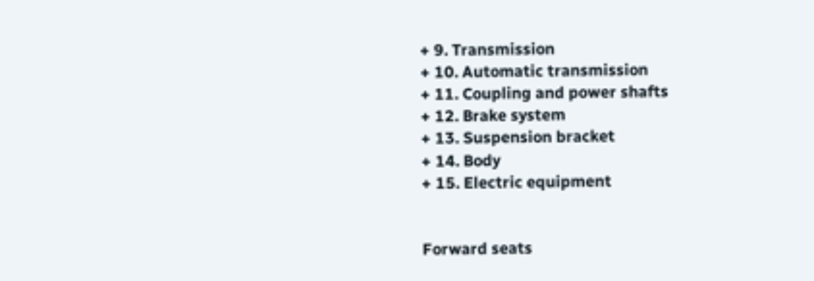+ 9. Transmission
+ 10. Automatic transmission
+ 11. Coupling and power shafts
+ 12. Brake system
+ 13. Suspension bracket
+ 14. Body
+ 15. Electric equipment


Forward seats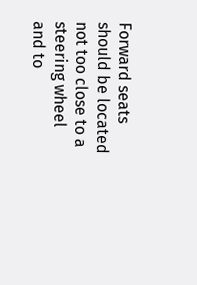Forward seats should be located not too close to a steering wheel and to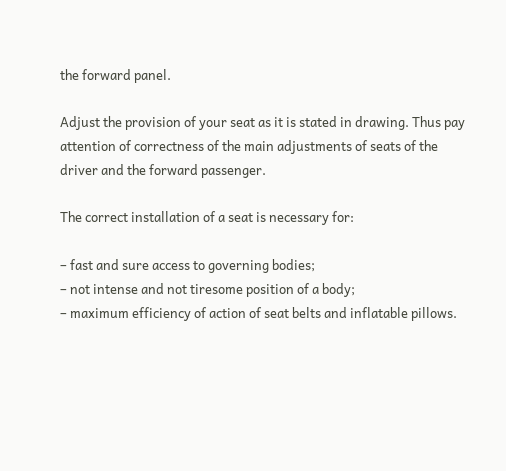the forward panel.

Adjust the provision of your seat as it is stated in drawing. Thus pay attention of correctness of the main adjustments of seats of the driver and the forward passenger.

The correct installation of a seat is necessary for:

– fast and sure access to governing bodies;
– not intense and not tiresome position of a body;
– maximum efficiency of action of seat belts and inflatable pillows.